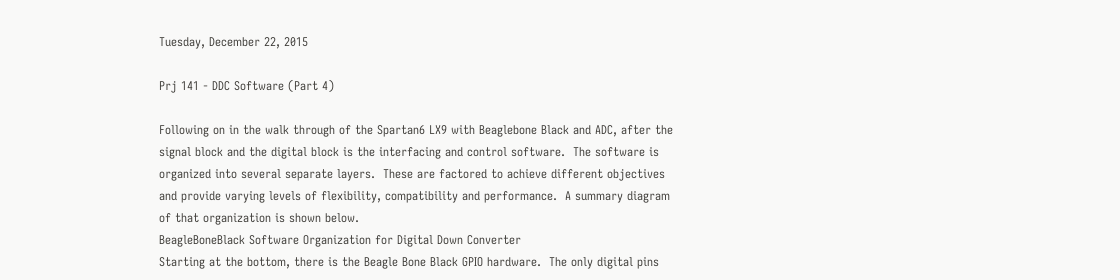Tuesday, December 22, 2015

Prj 141 - DDC Software (Part 4)

Following on in the walk through of the Spartan6 LX9 with Beaglebone Black and ADC, after the signal block and the digital block is the interfacing and control software.  The software is organized into several separate layers.  These are factored to achieve different objectives and provide varying levels of flexibility, compatibility and performance.  A summary diagram of that organization is shown below.
BeagleBoneBlack Software Organization for Digital Down Converter
Starting at the bottom, there is the Beagle Bone Black GPIO hardware.  The only digital pins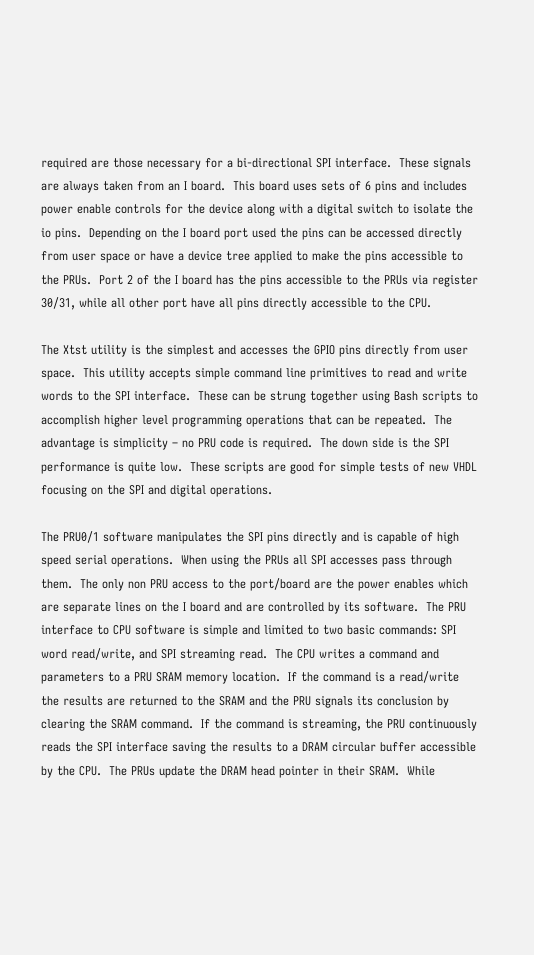required are those necessary for a bi-directional SPI interface.  These signals are always taken from an I board.  This board uses sets of 6 pins and includes power enable controls for the device along with a digital switch to isolate the io pins.  Depending on the I board port used the pins can be accessed directly from user space or have a device tree applied to make the pins accessible to the PRUs.  Port 2 of the I board has the pins accessible to the PRUs via register 30/31, while all other port have all pins directly accessible to the CPU.

The Xtst utility is the simplest and accesses the GPIO pins directly from user space.  This utility accepts simple command line primitives to read and write words to the SPI interface.  These can be strung together using Bash scripts to accomplish higher level programming operations that can be repeated.  The advantage is simplicity – no PRU code is required.  The down side is the SPI performance is quite low.  These scripts are good for simple tests of new VHDL focusing on the SPI and digital operations.

The PRU0/1 software manipulates the SPI pins directly and is capable of high speed serial operations.  When using the PRUs all SPI accesses pass through them.  The only non PRU access to the port/board are the power enables which are separate lines on the I board and are controlled by its software.  The PRU interface to CPU software is simple and limited to two basic commands: SPI word read/write, and SPI streaming read.  The CPU writes a command and parameters to a PRU SRAM memory location.  If the command is a read/write the results are returned to the SRAM and the PRU signals its conclusion by clearing the SRAM command.  If the command is streaming, the PRU continuously reads the SPI interface saving the results to a DRAM circular buffer accessible by the CPU.  The PRUs update the DRAM head pointer in their SRAM.  While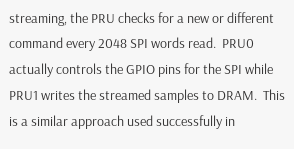streaming, the PRU checks for a new or different command every 2048 SPI words read.  PRU0 actually controls the GPIO pins for the SPI while PRU1 writes the streamed samples to DRAM.  This is a similar approach used successfully in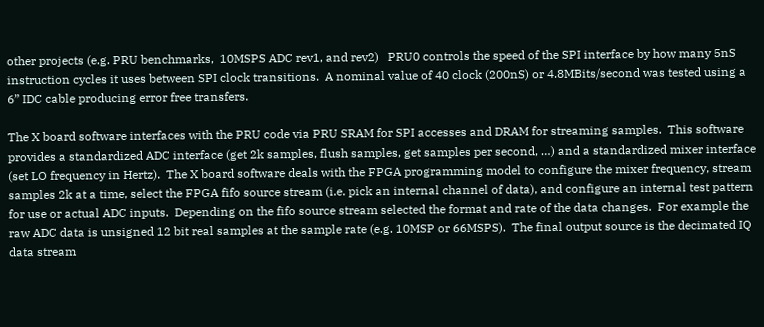other projects (e.g. PRU benchmarks,  10MSPS ADC rev1, and rev2)   PRU0 controls the speed of the SPI interface by how many 5nS instruction cycles it uses between SPI clock transitions.  A nominal value of 40 clock (200nS) or 4.8MBits/second was tested using a 6” IDC cable producing error free transfers.

The X board software interfaces with the PRU code via PRU SRAM for SPI accesses and DRAM for streaming samples.  This software provides a standardized ADC interface (get 2k samples, flush samples, get samples per second, …) and a standardized mixer interface (set LO frequency in Hertz).  The X board software deals with the FPGA programming model to configure the mixer frequency, stream samples 2k at a time, select the FPGA fifo source stream (i.e. pick an internal channel of data), and configure an internal test pattern for use or actual ADC inputs.  Depending on the fifo source stream selected the format and rate of the data changes.  For example the raw ADC data is unsigned 12 bit real samples at the sample rate (e.g. 10MSP or 66MSPS).  The final output source is the decimated IQ data stream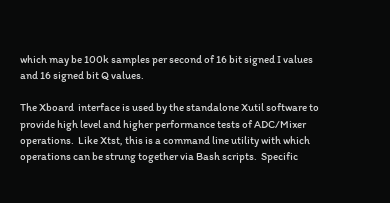which may be 100k samples per second of 16 bit signed I values and 16 signed bit Q values.

The Xboard  interface is used by the standalone Xutil software to provide high level and higher performance tests of ADC/Mixer operations.  Like Xtst, this is a command line utility with which operations can be strung together via Bash scripts.  Specific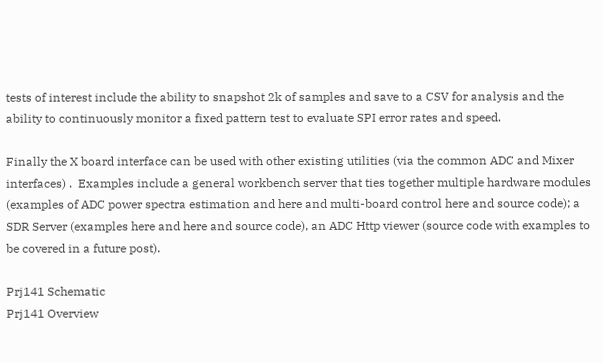tests of interest include the ability to snapshot 2k of samples and save to a CSV for analysis and the ability to continuously monitor a fixed pattern test to evaluate SPI error rates and speed.

Finally the X board interface can be used with other existing utilities (via the common ADC and Mixer interfaces) .  Examples include a general workbench server that ties together multiple hardware modules (examples of ADC power spectra estimation and here and multi-board control here and source code); a SDR Server (examples here and here and source code), an ADC Http viewer (source code with examples to be covered in a future post).

Prj141 Schematic
Prj141 Overview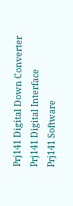Prj141 Digital Down Converter
Prj141 Digital Interface
Prj141 Software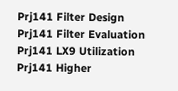Prj141 Filter Design
Prj141 Filter Evaluation
Prj141 LX9 Utilization
Prj141 Higher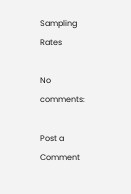Sampling Rates

No comments:

Post a Comment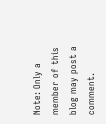Note: Only a member of this blog may post a comment.